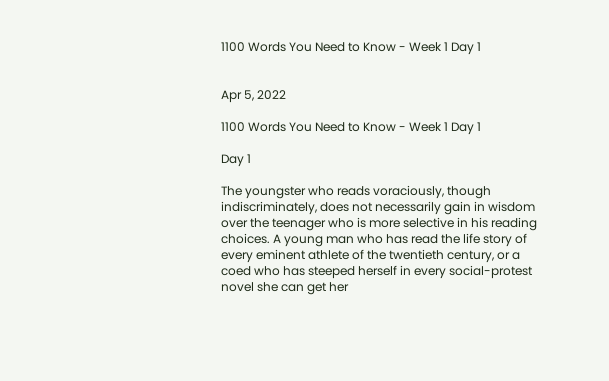1100 Words You Need to Know - Week 1 Day 1


Apr 5, 2022

1100 Words You Need to Know - Week 1 Day 1

Day 1

The youngster who reads voraciously, though indiscriminately, does not necessarily gain in wisdom over the teenager who is more selective in his reading choices. A young man who has read the life story of every eminent athlete of the twentieth century, or a coed who has steeped herself in every social-protest novel she can get her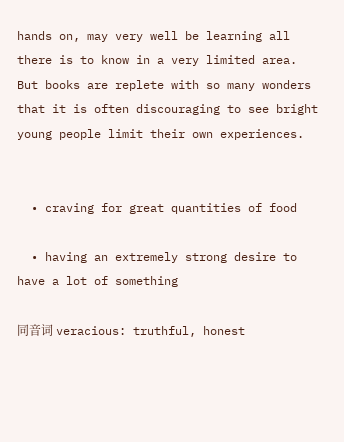hands on, may very well be learning all there is to know in a very limited area. But books are replete with so many wonders that it is often discouraging to see bright young people limit their own experiences.


  • craving for great quantities of food

  • having an extremely strong desire to have a lot of something

同音词 veracious: truthful, honest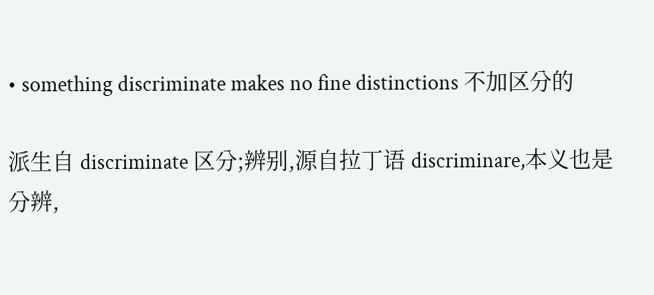• something discriminate makes no fine distinctions 不加区分的

派生自 discriminate 区分;辨别,源自拉丁语 discriminare,本义也是分辨,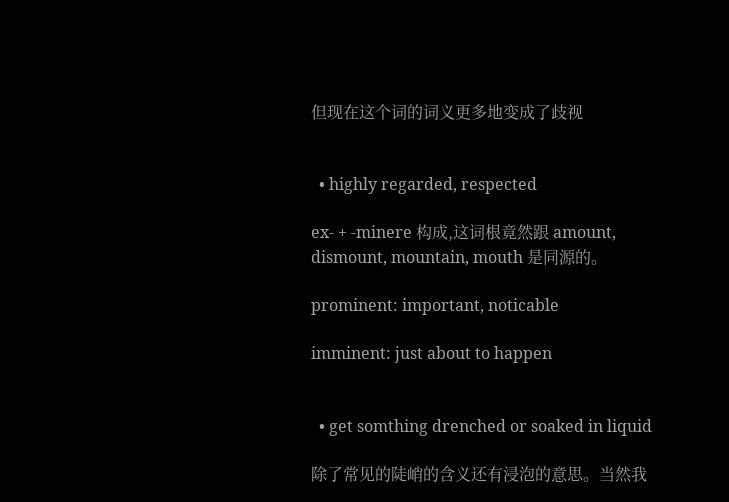但现在这个词的词义更多地变成了歧视


  • highly regarded, respected

ex- + -minere 构成,这词根竟然跟 amount, dismount, mountain, mouth 是同源的。

prominent: important, noticable

imminent: just about to happen


  • get somthing drenched or soaked in liquid

除了常见的陡峭的含义还有浸泡的意思。当然我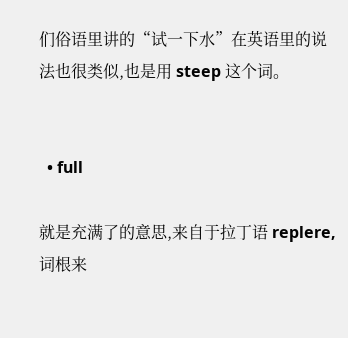们俗语里讲的“试一下水”在英语里的说法也很类似,也是用 steep 这个词。


  • full

就是充满了的意思,来自于拉丁语 replere,词根来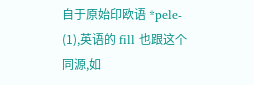自于原始印欧语 *pele- (1),英语的 fill 也跟这个同源,如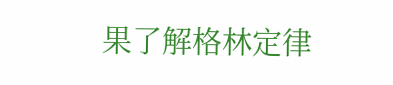果了解格林定律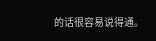的话很容易说得通。